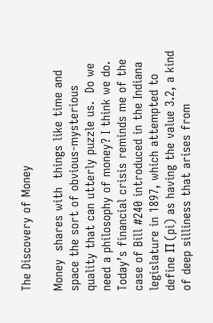The Discovery of Money

Money  shares with  things like time and space the sort of obvious-mysterious quality that can utterly puzzle us.  Do we need a philosophy of money? I think we do.  Today’s financial crisis reminds me of the case of Bill #240 introduced in the Indiana legislature in 1897, which attempted to define Π (pi) as having the value 3.2, a kind of deep silliness that arises from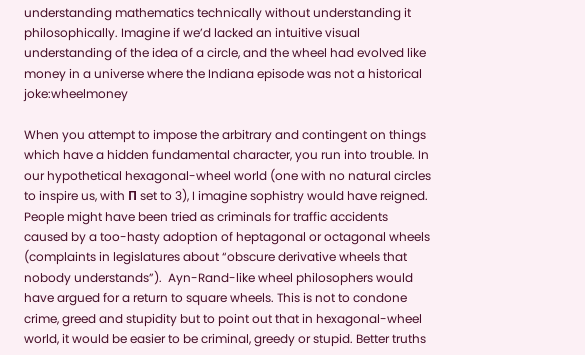understanding mathematics technically without understanding it philosophically. Imagine if we’d lacked an intuitive visual understanding of the idea of a circle, and the wheel had evolved like money in a universe where the Indiana episode was not a historical joke:wheelmoney

When you attempt to impose the arbitrary and contingent on things which have a hidden fundamental character, you run into trouble. In our hypothetical hexagonal-wheel world (one with no natural circles to inspire us, with Π set to 3), I imagine sophistry would have reigned. People might have been tried as criminals for traffic accidents caused by a too-hasty adoption of heptagonal or octagonal wheels (complaints in legislatures about “obscure derivative wheels that nobody understands”).  Ayn-Rand-like wheel philosophers would have argued for a return to square wheels. This is not to condone crime, greed and stupidity but to point out that in hexagonal-wheel world, it would be easier to be criminal, greedy or stupid. Better truths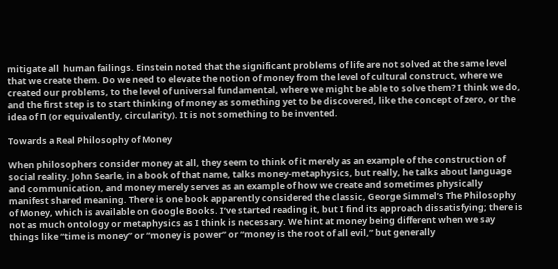mitigate all  human failings. Einstein noted that the significant problems of life are not solved at the same level that we create them. Do we need to elevate the notion of money from the level of cultural construct, where we created our problems, to the level of universal fundamental, where we might be able to solve them? I think we do, and the first step is to start thinking of money as something yet to be discovered, like the concept of zero, or the idea of Π (or equivalently, circularity). It is not something to be invented.

Towards a Real Philosophy of Money

When philosophers consider money at all, they seem to think of it merely as an example of the construction of social reality. John Searle, in a book of that name, talks money-metaphysics, but really, he talks about language and communication, and money merely serves as an example of how we create and sometimes physically manifest shared meaning. There is one book apparently considered the classic, George Simmel’s The Philosophy of Money, which is available on Google Books. I’ve started reading it, but I find its approach dissatisfying; there is not as much ontology or metaphysics as I think is necessary. We hint at money being different when we say things like “time is money” or “money is power” or “money is the root of all evil,” but generally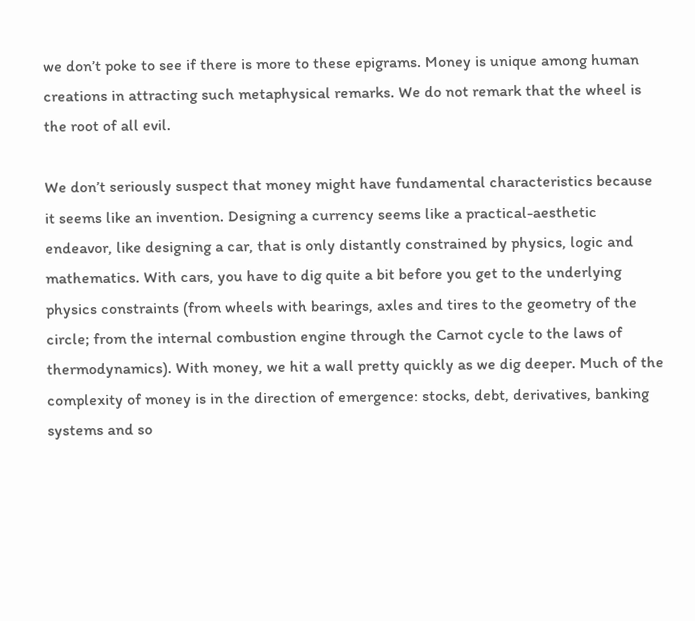we don’t poke to see if there is more to these epigrams. Money is unique among human creations in attracting such metaphysical remarks. We do not remark that the wheel is the root of all evil.

We don’t seriously suspect that money might have fundamental characteristics because it seems like an invention. Designing a currency seems like a practical-aesthetic endeavor, like designing a car, that is only distantly constrained by physics, logic and mathematics. With cars, you have to dig quite a bit before you get to the underlying physics constraints (from wheels with bearings, axles and tires to the geometry of the circle; from the internal combustion engine through the Carnot cycle to the laws of thermodynamics). With money, we hit a wall pretty quickly as we dig deeper. Much of the complexity of money is in the direction of emergence: stocks, debt, derivatives, banking systems and so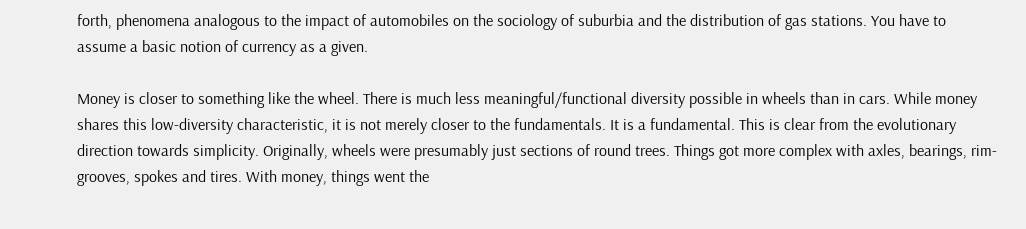forth, phenomena analogous to the impact of automobiles on the sociology of suburbia and the distribution of gas stations. You have to assume a basic notion of currency as a given.

Money is closer to something like the wheel. There is much less meaningful/functional diversity possible in wheels than in cars. While money shares this low-diversity characteristic, it is not merely closer to the fundamentals. It is a fundamental. This is clear from the evolutionary direction towards simplicity. Originally, wheels were presumably just sections of round trees. Things got more complex with axles, bearings, rim-grooves, spokes and tires. With money, things went the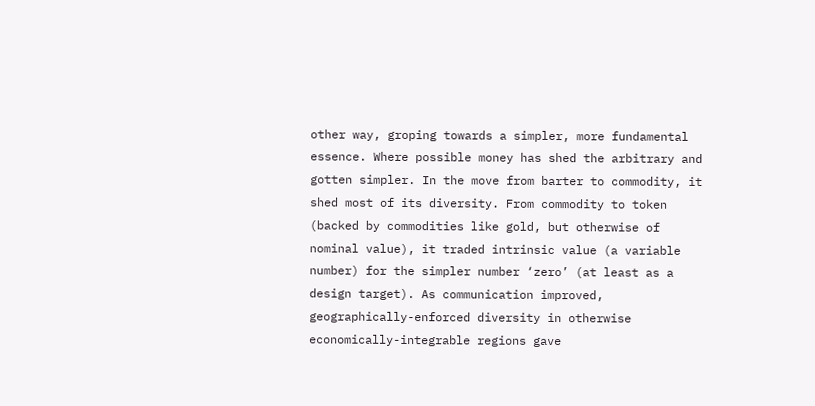other way, groping towards a simpler, more fundamental essence. Where possible money has shed the arbitrary and gotten simpler. In the move from barter to commodity, it shed most of its diversity. From commodity to token (backed by commodities like gold, but otherwise of nominal value), it traded intrinsic value (a variable number) for the simpler number ‘zero’ (at least as a design target). As communication improved, geographically-enforced diversity in otherwise economically-integrable regions gave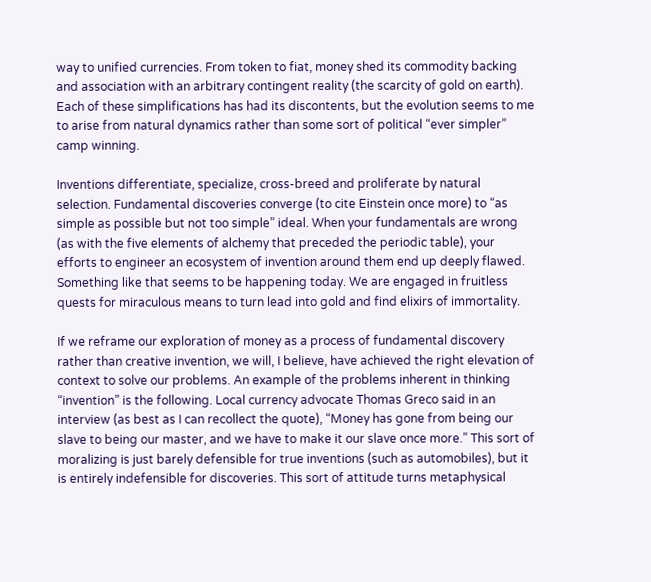way to unified currencies. From token to fiat, money shed its commodity backing and association with an arbitrary contingent reality (the scarcity of gold on earth). Each of these simplifications has had its discontents, but the evolution seems to me to arise from natural dynamics rather than some sort of political “ever simpler” camp winning.

Inventions differentiate, specialize, cross-breed and proliferate by natural selection. Fundamental discoveries converge (to cite Einstein once more) to “as simple as possible but not too simple” ideal. When your fundamentals are wrong (as with the five elements of alchemy that preceded the periodic table), your efforts to engineer an ecosystem of invention around them end up deeply flawed. Something like that seems to be happening today. We are engaged in fruitless quests for miraculous means to turn lead into gold and find elixirs of immortality.

If we reframe our exploration of money as a process of fundamental discovery rather than creative invention, we will, I believe, have achieved the right elevation of context to solve our problems. An example of the problems inherent in thinking “invention” is the following. Local currency advocate Thomas Greco said in an interview (as best as I can recollect the quote), “Money has gone from being our slave to being our master, and we have to make it our slave once more.” This sort of moralizing is just barely defensible for true inventions (such as automobiles), but it is entirely indefensible for discoveries. This sort of attitude turns metaphysical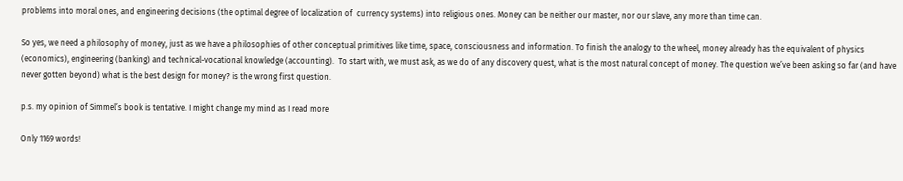problems into moral ones, and engineering decisions (the optimal degree of localization of  currency systems) into religious ones. Money can be neither our master, nor our slave, any more than time can.

So yes, we need a philosophy of money, just as we have a philosophies of other conceptual primitives like time, space, consciousness and information. To finish the analogy to the wheel, money already has the equivalent of physics (economics), engineering (banking) and technical-vocational knowledge (accounting).  To start with, we must ask, as we do of any discovery quest, what is the most natural concept of money. The question we’ve been asking so far (and have never gotten beyond) what is the best design for money? is the wrong first question.

p.s. my opinion of Simmel’s book is tentative. I might change my mind as I read more

Only 1169 words!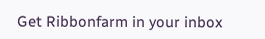Get Ribbonfarm in your inbox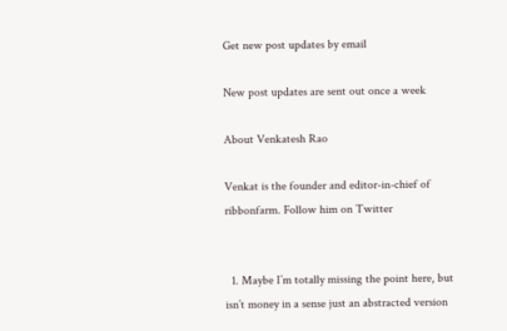Get new post updates by email

New post updates are sent out once a week

About Venkatesh Rao

Venkat is the founder and editor-in-chief of ribbonfarm. Follow him on Twitter


  1. Maybe I’m totally missing the point here, but isn’t money in a sense just an abstracted version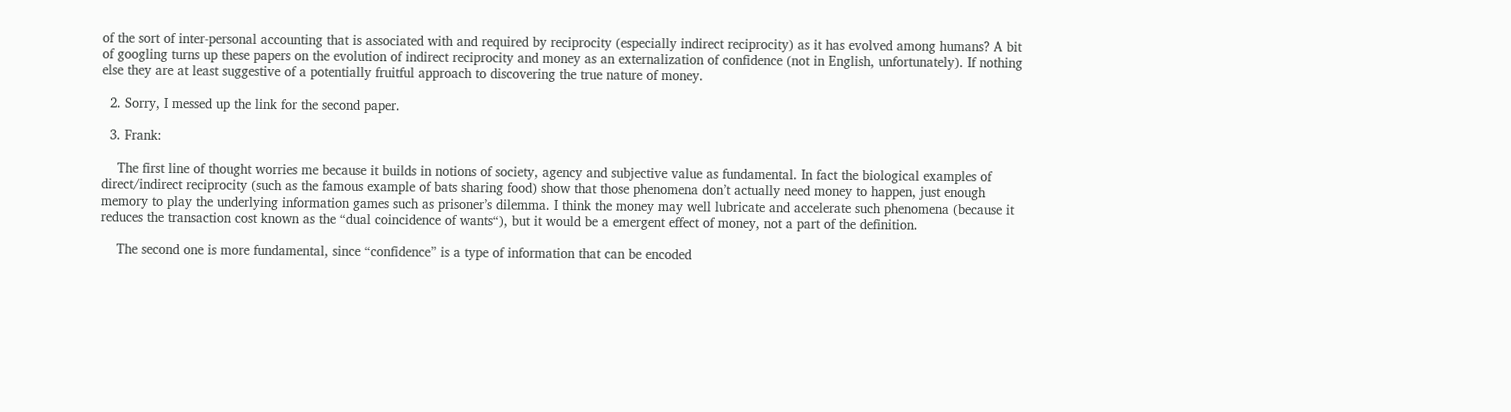of the sort of inter-personal accounting that is associated with and required by reciprocity (especially indirect reciprocity) as it has evolved among humans? A bit of googling turns up these papers on the evolution of indirect reciprocity and money as an externalization of confidence (not in English, unfortunately). If nothing else they are at least suggestive of a potentially fruitful approach to discovering the true nature of money.

  2. Sorry, I messed up the link for the second paper.

  3. Frank:

    The first line of thought worries me because it builds in notions of society, agency and subjective value as fundamental. In fact the biological examples of direct/indirect reciprocity (such as the famous example of bats sharing food) show that those phenomena don’t actually need money to happen, just enough memory to play the underlying information games such as prisoner’s dilemma. I think the money may well lubricate and accelerate such phenomena (because it reduces the transaction cost known as the “dual coincidence of wants“), but it would be a emergent effect of money, not a part of the definition.

    The second one is more fundamental, since “confidence” is a type of information that can be encoded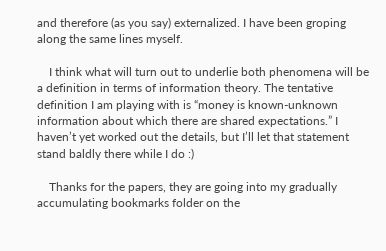and therefore (as you say) externalized. I have been groping along the same lines myself.

    I think what will turn out to underlie both phenomena will be a definition in terms of information theory. The tentative definition I am playing with is “money is known-unknown information about which there are shared expectations.” I haven’t yet worked out the details, but I’ll let that statement stand baldly there while I do :)

    Thanks for the papers, they are going into my gradually accumulating bookmarks folder on the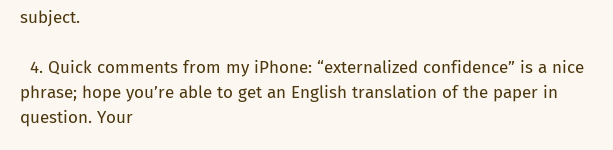subject.

  4. Quick comments from my iPhone: “externalized confidence” is a nice phrase; hope you’re able to get an English translation of the paper in question. Your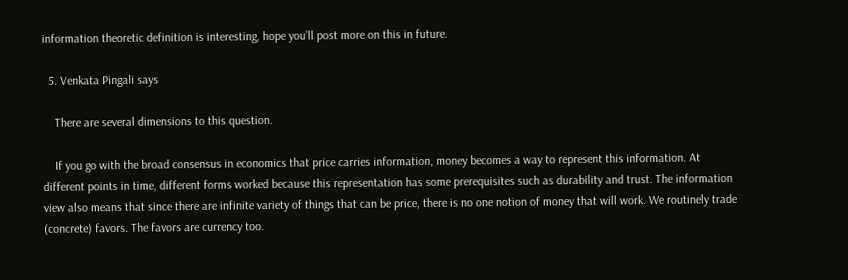information theoretic definition is interesting, hope you’ll post more on this in future.

  5. Venkata Pingali says

    There are several dimensions to this question.

    If you go with the broad consensus in economics that price carries information, money becomes a way to represent this information. At different points in time, different forms worked because this representation has some prerequisites such as durability and trust. The information view also means that since there are infinite variety of things that can be price, there is no one notion of money that will work. We routinely trade (concrete) favors. The favors are currency too.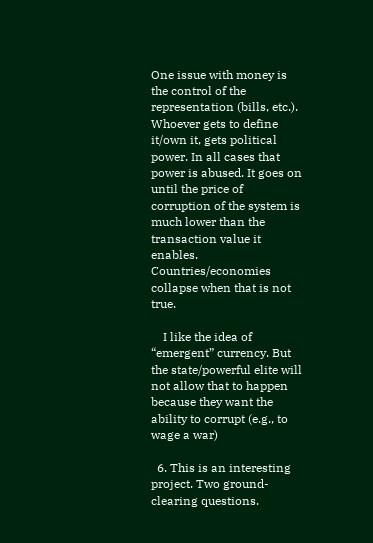One issue with money is the control of the representation (bills, etc.). Whoever gets to define it/own it, gets political power. In all cases that power is abused. It goes on until the price of corruption of the system is much lower than the transaction value it enables. Countries/economies collapse when that is not true.

    I like the idea of “emergent” currency. But the state/powerful elite will not allow that to happen because they want the ability to corrupt (e.g., to wage a war)

  6. This is an interesting project. Two ground-clearing questions.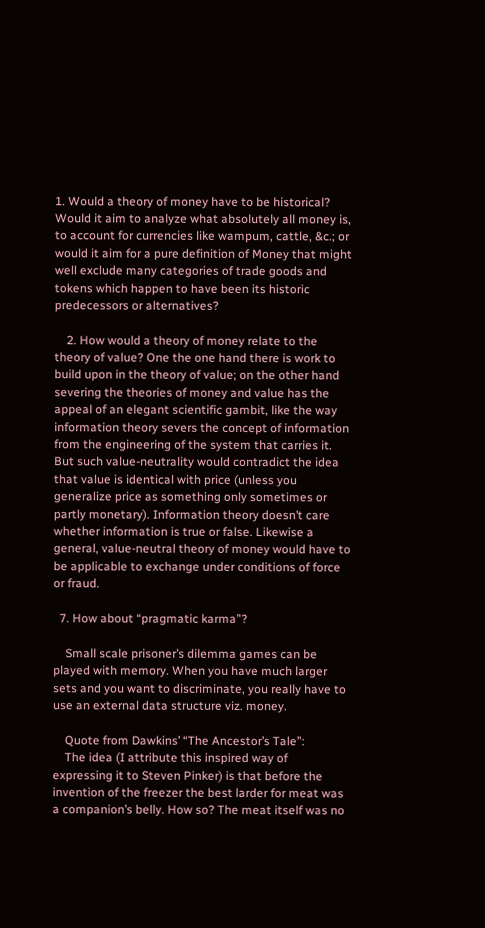1. Would a theory of money have to be historical? Would it aim to analyze what absolutely all money is, to account for currencies like wampum, cattle, &c.; or would it aim for a pure definition of Money that might well exclude many categories of trade goods and tokens which happen to have been its historic predecessors or alternatives?

    2. How would a theory of money relate to the theory of value? One the one hand there is work to build upon in the theory of value; on the other hand severing the theories of money and value has the appeal of an elegant scientific gambit, like the way information theory severs the concept of information from the engineering of the system that carries it. But such value-neutrality would contradict the idea that value is identical with price (unless you generalize price as something only sometimes or partly monetary). Information theory doesn’t care whether information is true or false. Likewise a general, value-neutral theory of money would have to be applicable to exchange under conditions of force or fraud.

  7. How about “pragmatic karma”?

    Small scale prisoner’s dilemma games can be played with memory. When you have much larger sets and you want to discriminate, you really have to use an external data structure viz. money.

    Quote from Dawkins’ “The Ancestor’s Tale”:
    The idea (I attribute this inspired way of expressing it to Steven Pinker) is that before the invention of the freezer the best larder for meat was a companion’s belly. How so? The meat itself was no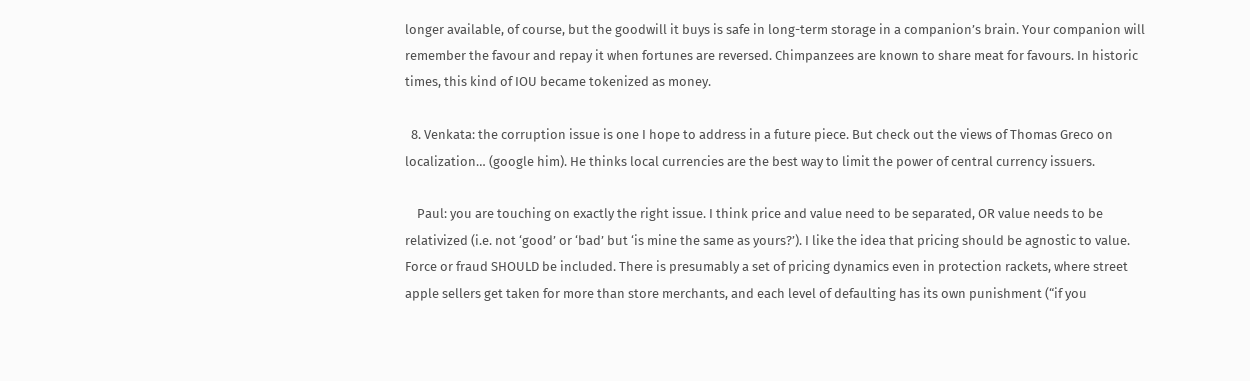longer available, of course, but the goodwill it buys is safe in long-term storage in a companion’s brain. Your companion will remember the favour and repay it when fortunes are reversed. Chimpanzees are known to share meat for favours. In historic times, this kind of IOU became tokenized as money.

  8. Venkata: the corruption issue is one I hope to address in a future piece. But check out the views of Thomas Greco on localization… (google him). He thinks local currencies are the best way to limit the power of central currency issuers.

    Paul: you are touching on exactly the right issue. I think price and value need to be separated, OR value needs to be relativized (i.e. not ‘good’ or ‘bad’ but ‘is mine the same as yours?’). I like the idea that pricing should be agnostic to value. Force or fraud SHOULD be included. There is presumably a set of pricing dynamics even in protection rackets, where street apple sellers get taken for more than store merchants, and each level of defaulting has its own punishment (“if you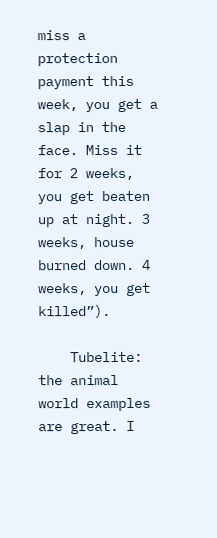miss a protection payment this week, you get a slap in the face. Miss it for 2 weeks, you get beaten up at night. 3 weeks, house burned down. 4 weeks, you get killed”).

    Tubelite: the animal world examples are great. I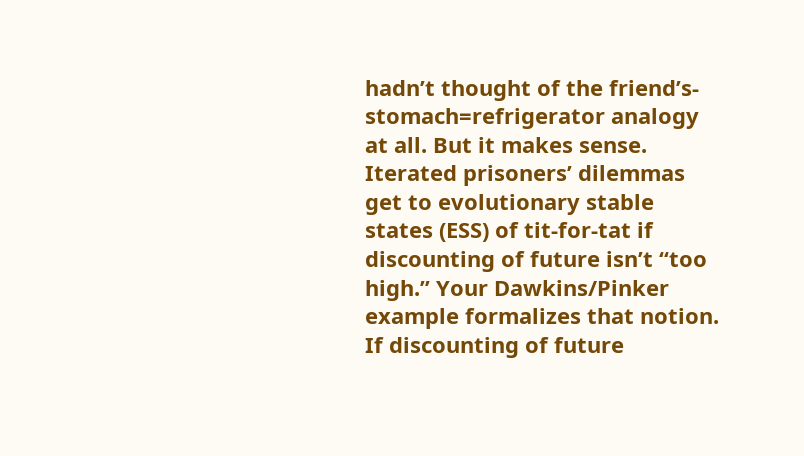hadn’t thought of the friend’s-stomach=refrigerator analogy at all. But it makes sense. Iterated prisoners’ dilemmas get to evolutionary stable states (ESS) of tit-for-tat if discounting of future isn’t “too high.” Your Dawkins/Pinker example formalizes that notion. If discounting of future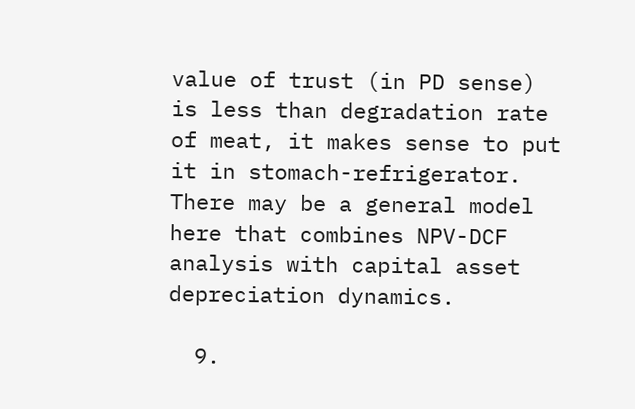value of trust (in PD sense) is less than degradation rate of meat, it makes sense to put it in stomach-refrigerator. There may be a general model here that combines NPV-DCF analysis with capital asset depreciation dynamics.

  9.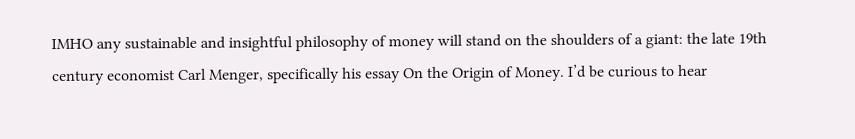IMHO any sustainable and insightful philosophy of money will stand on the shoulders of a giant: the late 19th century economist Carl Menger, specifically his essay On the Origin of Money. I’d be curious to hear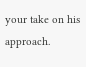your take on his approach.